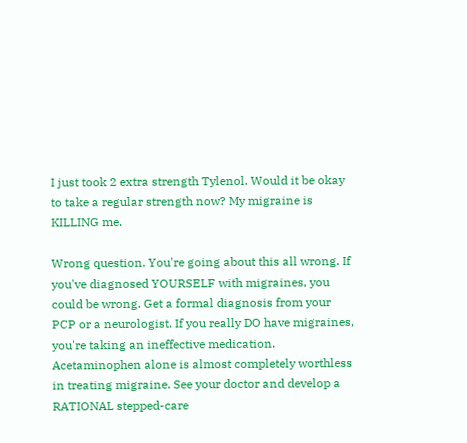I just took 2 extra strength Tylenol. Would it be okay to take a regular strength now? My migraine is KILLING me.

Wrong question. You're going about this all wrong. If you've diagnosed YOURSELF with migraines, you could be wrong. Get a formal diagnosis from your PCP or a neurologist. If you really DO have migraines, you're taking an ineffective medication. Acetaminophen alone is almost completely worthless in treating migraine. See your doctor and develop a RATIONAL stepped-care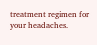treatment regimen for your headaches.